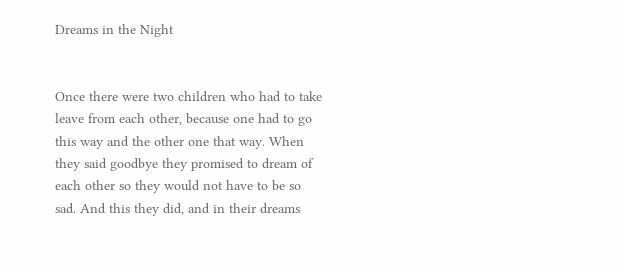Dreams in the Night


Once there were two children who had to take leave from each other, because one had to go this way and the other one that way. When they said goodbye they promised to dream of each other so they would not have to be so sad. And this they did, and in their dreams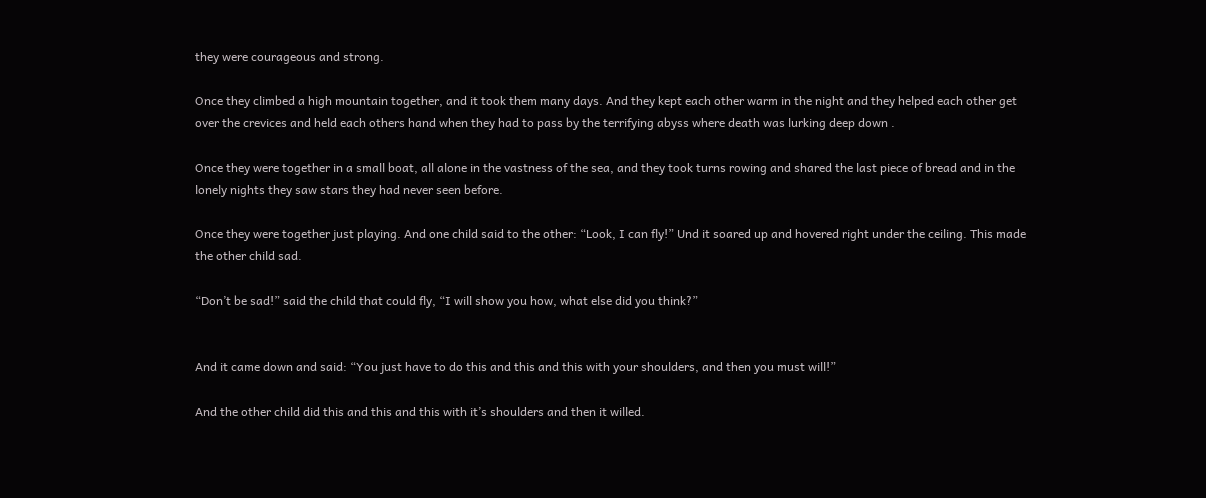they were courageous and strong.

Once they climbed a high mountain together, and it took them many days. And they kept each other warm in the night and they helped each other get over the crevices and held each others hand when they had to pass by the terrifying abyss where death was lurking deep down .

Once they were together in a small boat, all alone in the vastness of the sea, and they took turns rowing and shared the last piece of bread and in the lonely nights they saw stars they had never seen before.

Once they were together just playing. And one child said to the other: “Look, I can fly!” Und it soared up and hovered right under the ceiling. This made the other child sad.

“Don’t be sad!” said the child that could fly, “I will show you how, what else did you think?”


And it came down and said: “You just have to do this and this and this with your shoulders, and then you must will!”

And the other child did this and this and this with it’s shoulders and then it willed.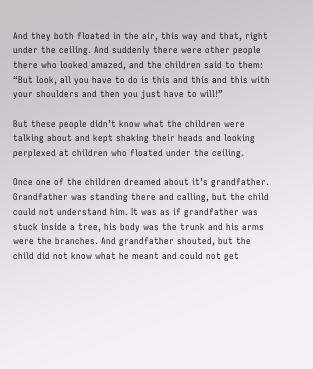And they both floated in the air, this way and that, right under the ceiling. And suddenly there were other people there who looked amazed, and the children said to them: “But look, all you have to do is this and this and this with your shoulders and then you just have to will!”

But these people didn’t know what the children were talking about and kept shaking their heads and looking perplexed at children who floated under the ceiling.

Once one of the children dreamed about it’s grandfather. Grandfather was standing there and calling, but the child could not understand him. It was as if grandfather was stuck inside a tree, his body was the trunk and his arms were the branches. And grandfather shouted, but the child did not know what he meant and could not get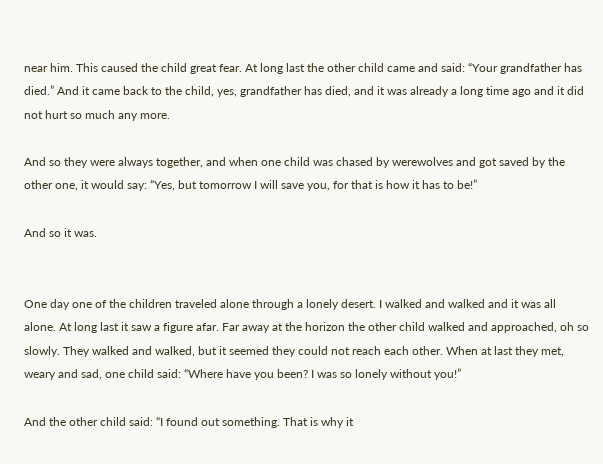near him. This caused the child great fear. At long last the other child came and said: “Your grandfather has died.” And it came back to the child, yes, grandfather has died, and it was already a long time ago and it did not hurt so much any more.

And so they were always together, and when one child was chased by werewolves and got saved by the other one, it would say: “Yes, but tomorrow I will save you, for that is how it has to be!”

And so it was.


One day one of the children traveled alone through a lonely desert. I walked and walked and it was all alone. At long last it saw a figure afar. Far away at the horizon the other child walked and approached, oh so slowly. They walked and walked, but it seemed they could not reach each other. When at last they met, weary and sad, one child said: “Where have you been? I was so lonely without you!”

And the other child said: “I found out something. That is why it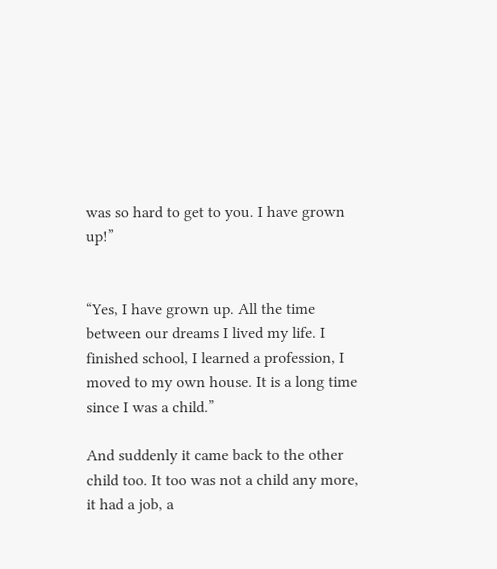was so hard to get to you. I have grown up!”


“Yes, I have grown up. All the time between our dreams I lived my life. I finished school, I learned a profession, I moved to my own house. It is a long time since I was a child.”

And suddenly it came back to the other child too. It too was not a child any more, it had a job, a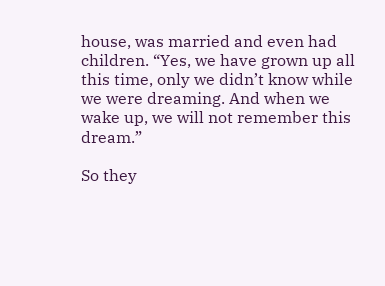house, was married and even had children. “Yes, we have grown up all this time, only we didn’t know while we were dreaming. And when we wake up, we will not remember this dream.”

So they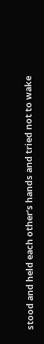stood and held each other’s hands and tried not to wake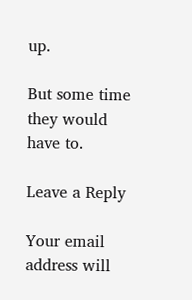up.

But some time they would have to.

Leave a Reply

Your email address will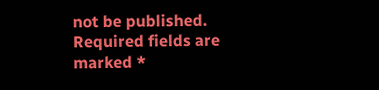not be published. Required fields are marked *